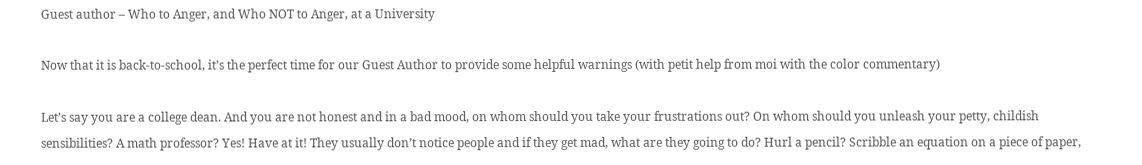Guest author – Who to Anger, and Who NOT to Anger, at a University

Now that it is back-to-school, it’s the perfect time for our Guest Author to provide some helpful warnings (with petit help from moi with the color commentary)

Let’s say you are a college dean. And you are not honest and in a bad mood, on whom should you take your frustrations out? On whom should you unleash your petty, childish sensibilities? A math professor? Yes! Have at it! They usually don’t notice people and if they get mad, what are they going to do? Hurl a pencil? Scribble an equation on a piece of paper,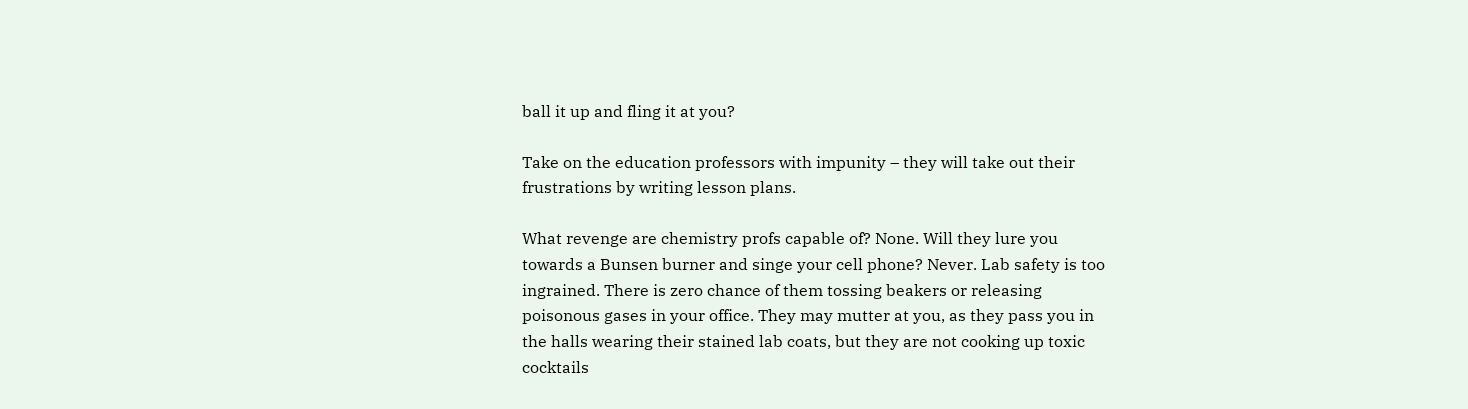ball it up and fling it at you?

Take on the education professors with impunity – they will take out their frustrations by writing lesson plans.

What revenge are chemistry profs capable of? None. Will they lure you towards a Bunsen burner and singe your cell phone? Never. Lab safety is too ingrained. There is zero chance of them tossing beakers or releasing poisonous gases in your office. They may mutter at you, as they pass you in the halls wearing their stained lab coats, but they are not cooking up toxic cocktails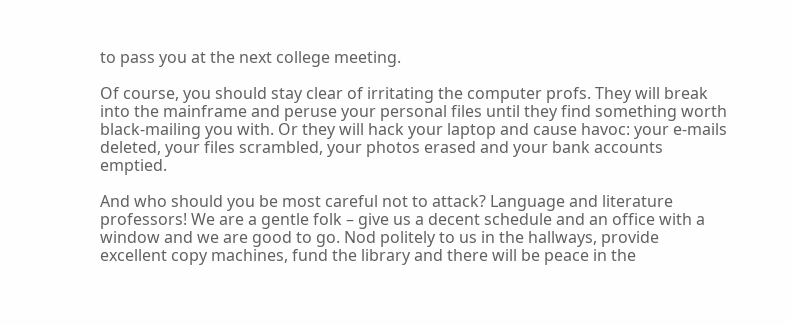to pass you at the next college meeting.

Of course, you should stay clear of irritating the computer profs. They will break into the mainframe and peruse your personal files until they find something worth black-mailing you with. Or they will hack your laptop and cause havoc: your e-mails deleted, your files scrambled, your photos erased and your bank accounts emptied.

And who should you be most careful not to attack? Language and literature professors! We are a gentle folk – give us a decent schedule and an office with a window and we are good to go. Nod politely to us in the hallways, provide excellent copy machines, fund the library and there will be peace in the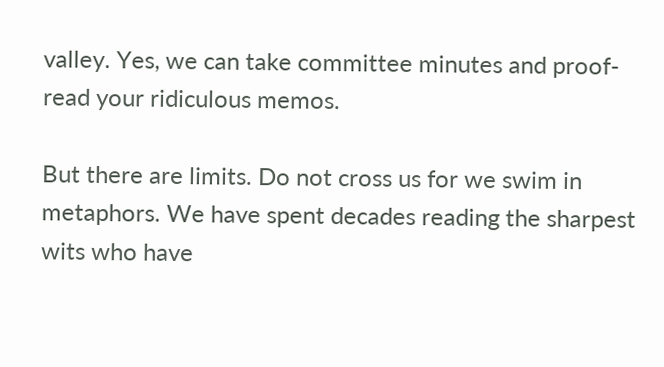valley. Yes, we can take committee minutes and proof-read your ridiculous memos.

But there are limits. Do not cross us for we swim in metaphors. We have spent decades reading the sharpest wits who have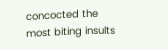concocted the most biting insults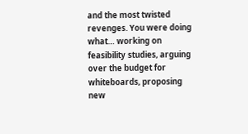and the most twisted revenges. You were doing what… working on feasibility studies, arguing over the budget for whiteboards, proposing new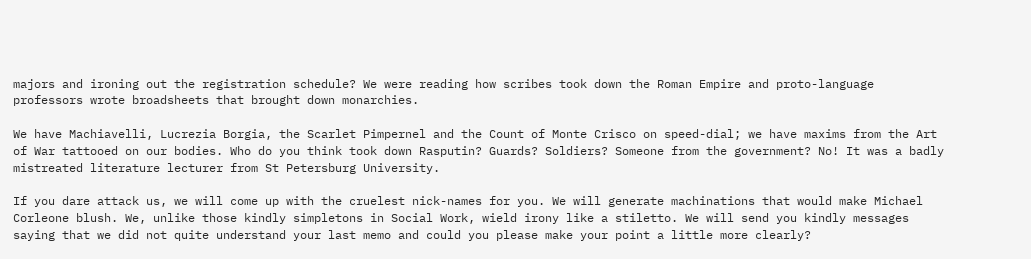majors and ironing out the registration schedule? We were reading how scribes took down the Roman Empire and proto-language professors wrote broadsheets that brought down monarchies.

We have Machiavelli, Lucrezia Borgia, the Scarlet Pimpernel and the Count of Monte Crisco on speed-dial; we have maxims from the Art of War tattooed on our bodies. Who do you think took down Rasputin? Guards? Soldiers? Someone from the government? No! It was a badly mistreated literature lecturer from St Petersburg University.

If you dare attack us, we will come up with the cruelest nick-names for you. We will generate machinations that would make Michael Corleone blush. We, unlike those kindly simpletons in Social Work, wield irony like a stiletto. We will send you kindly messages saying that we did not quite understand your last memo and could you please make your point a little more clearly?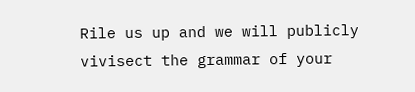Rile us up and we will publicly vivisect the grammar of your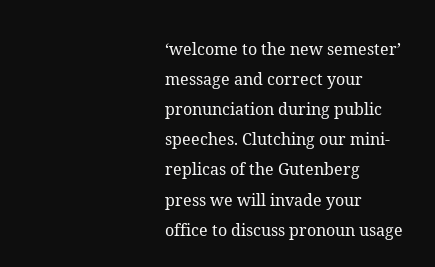‘welcome to the new semester’ message and correct your pronunciation during public speeches. Clutching our mini-replicas of the Gutenberg press we will invade your office to discuss pronoun usage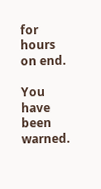for hours on end.

You have been warned.